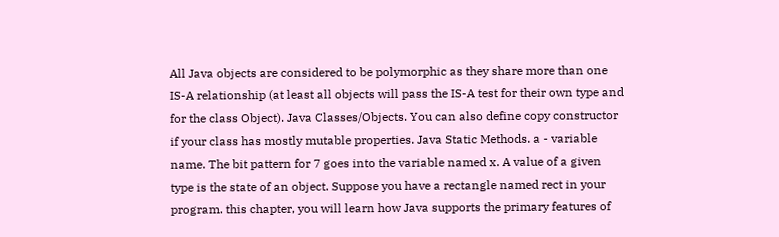All Java objects are considered to be polymorphic as they share more than one IS-A relationship (at least all objects will pass the IS-A test for their own type and for the class Object). Java Classes/Objects. You can also define copy constructor if your class has mostly mutable properties. Java Static Methods. a - variable name. The bit pattern for 7 goes into the variable named x. A value of a given type is the state of an object. Suppose you have a rectangle named rect in your program. this chapter, you will learn how Java supports the primary features of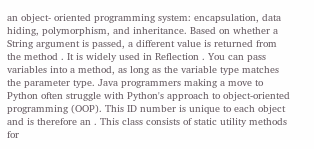an object- oriented programming system: encapsulation, data hiding, polymorphism, and inheritance. Based on whether a String argument is passed, a different value is returned from the method . It is widely used in Reflection . You can pass variables into a method, as long as the variable type matches the parameter type. Java programmers making a move to Python often struggle with Python's approach to object-oriented programming (OOP). This ID number is unique to each object and is therefore an . This class consists of static utility methods for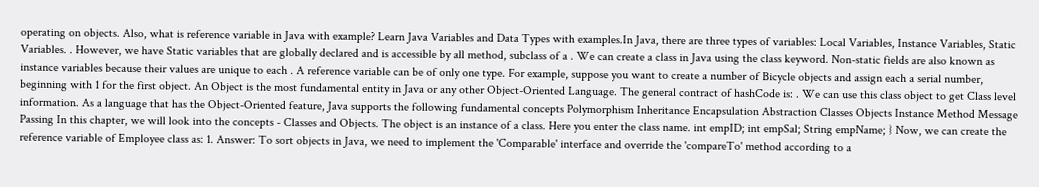operating on objects. Also, what is reference variable in Java with example? Learn Java Variables and Data Types with examples.In Java, there are three types of variables: Local Variables, Instance Variables, Static Variables. . However, we have Static variables that are globally declared and is accessible by all method, subclass of a . We can create a class in Java using the class keyword. Non-static fields are also known as instance variables because their values are unique to each . A reference variable can be of only one type. For example, suppose you want to create a number of Bicycle objects and assign each a serial number, beginning with 1 for the first object. An Object is the most fundamental entity in Java or any other Object-Oriented Language. The general contract of hashCode is: . We can use this class object to get Class level information. As a language that has the Object-Oriented feature, Java supports the following fundamental concepts Polymorphism Inheritance Encapsulation Abstraction Classes Objects Instance Method Message Passing In this chapter, we will look into the concepts - Classes and Objects. The object is an instance of a class. Here you enter the class name. int empID; int empSal; String empName; } Now, we can create the reference variable of Employee class as: 1. Answer: To sort objects in Java, we need to implement the 'Comparable' interface and override the 'compareTo' method according to a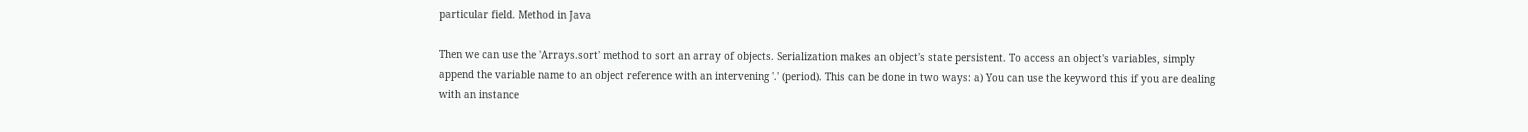particular field. Method in Java

Then we can use the 'Arrays.sort' method to sort an array of objects. Serialization makes an object's state persistent. To access an object's variables, simply append the variable name to an object reference with an intervening '.' (period). This can be done in two ways: a) You can use the keyword this if you are dealing with an instance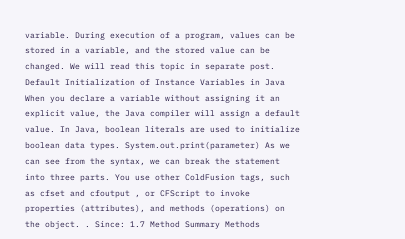variable. During execution of a program, values can be stored in a variable, and the stored value can be changed. We will read this topic in separate post. Default Initialization of Instance Variables in Java When you declare a variable without assigning it an explicit value, the Java compiler will assign a default value. In Java, boolean literals are used to initialize boolean data types. System.out.print(parameter) As we can see from the syntax, we can break the statement into three parts. You use other ColdFusion tags, such as cfset and cfoutput , or CFScript to invoke properties (attributes), and methods (operations) on the object. . Since: 1.7 Method Summary Methods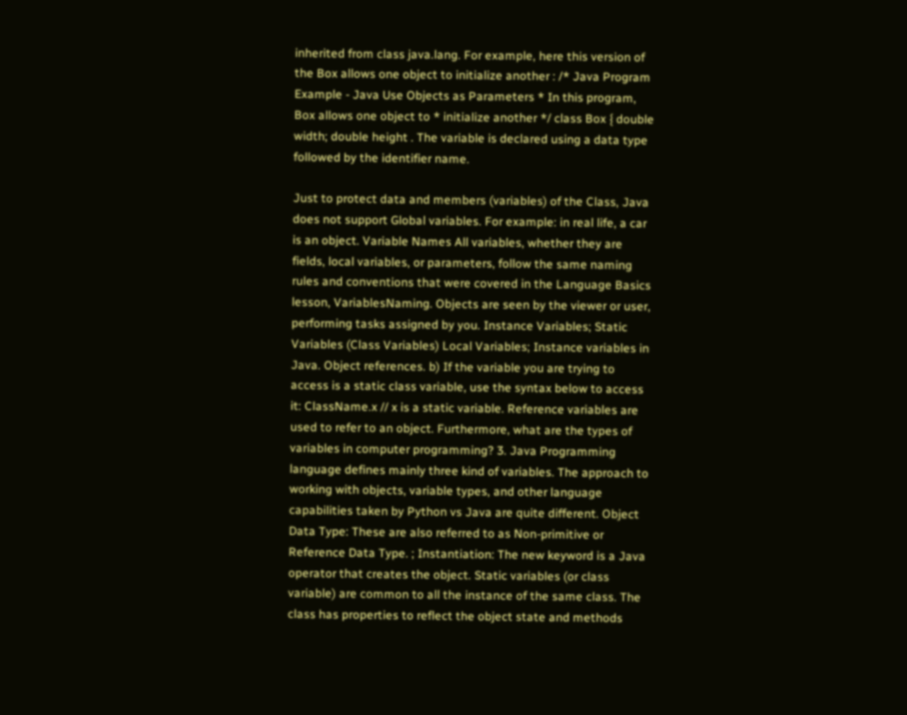inherited from class java.lang. For example, here this version of the Box allows one object to initialize another : /* Java Program Example - Java Use Objects as Parameters * In this program, Box allows one object to * initialize another */ class Box { double width; double height . The variable is declared using a data type followed by the identifier name.

Just to protect data and members (variables) of the Class, Java does not support Global variables. For example: in real life, a car is an object. Variable Names All variables, whether they are fields, local variables, or parameters, follow the same naming rules and conventions that were covered in the Language Basics lesson, VariablesNaming. Objects are seen by the viewer or user, performing tasks assigned by you. Instance Variables; Static Variables (Class Variables) Local Variables; Instance variables in Java. Object references. b) If the variable you are trying to access is a static class variable, use the syntax below to access it: ClassName.x // x is a static variable. Reference variables are used to refer to an object. Furthermore, what are the types of variables in computer programming? 3. Java Programming language defines mainly three kind of variables. The approach to working with objects, variable types, and other language capabilities taken by Python vs Java are quite different. Object Data Type: These are also referred to as Non-primitive or Reference Data Type. ; Instantiation: The new keyword is a Java operator that creates the object. Static variables (or class variable) are common to all the instance of the same class. The class has properties to reflect the object state and methods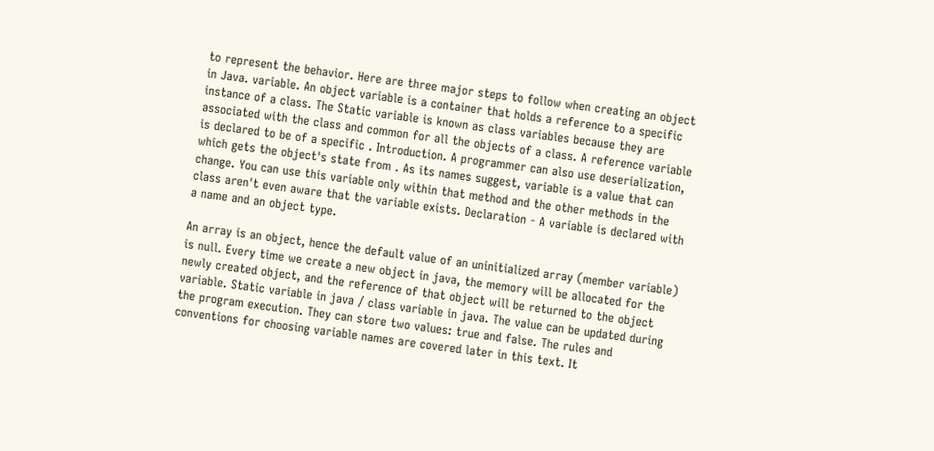to represent the behavior. Here are three major steps to follow when creating an object in Java. variable. An object variable is a container that holds a reference to a specific instance of a class. The Static variable is known as class variables because they are associated with the class and common for all the objects of a class. A reference variable is declared to be of a specific . Introduction. A programmer can also use deserialization, which gets the object's state from . As its names suggest, variable is a value that can change. You can use this variable only within that method and the other methods in the class aren't even aware that the variable exists. Declaration - A variable is declared with a name and an object type.

An array is an object, hence the default value of an uninitialized array (member variable) is null. Every time we create a new object in java, the memory will be allocated for the newly created object, and the reference of that object will be returned to the object variable. Static variable in java / class variable in java. The value can be updated during the program execution. They can store two values: true and false. The rules and conventions for choosing variable names are covered later in this text. It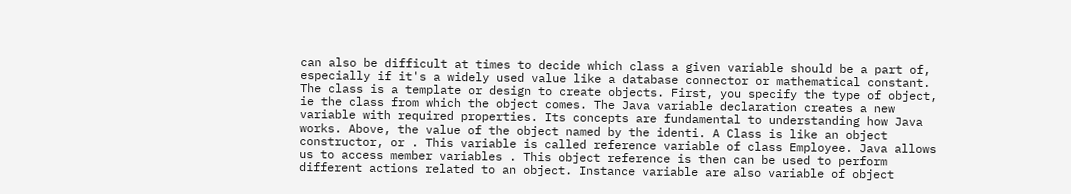can also be difficult at times to decide which class a given variable should be a part of, especially if it's a widely used value like a database connector or mathematical constant. The class is a template or design to create objects. First, you specify the type of object, ie the class from which the object comes. The Java variable declaration creates a new variable with required properties. Its concepts are fundamental to understanding how Java works. Above, the value of the object named by the identi. A Class is like an object constructor, or . This variable is called reference variable of class Employee. Java allows us to access member variables . This object reference is then can be used to perform different actions related to an object. Instance variable are also variable of object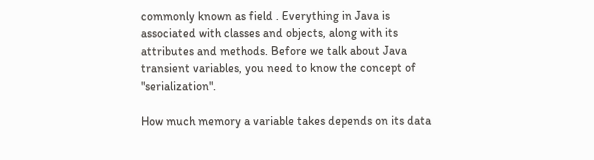commonly known as field . Everything in Java is associated with classes and objects, along with its attributes and methods. Before we talk about Java transient variables, you need to know the concept of "serialization".

How much memory a variable takes depends on its data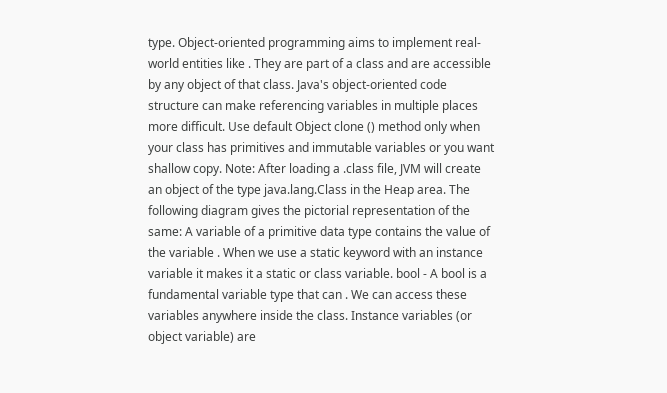type. Object-oriented programming aims to implement real-world entities like . They are part of a class and are accessible by any object of that class. Java's object-oriented code structure can make referencing variables in multiple places more difficult. Use default Object clone () method only when your class has primitives and immutable variables or you want shallow copy. Note: After loading a .class file, JVM will create an object of the type java.lang.Class in the Heap area. The following diagram gives the pictorial representation of the same: A variable of a primitive data type contains the value of the variable . When we use a static keyword with an instance variable it makes it a static or class variable. bool - A bool is a fundamental variable type that can . We can access these variables anywhere inside the class. Instance variables (or object variable) are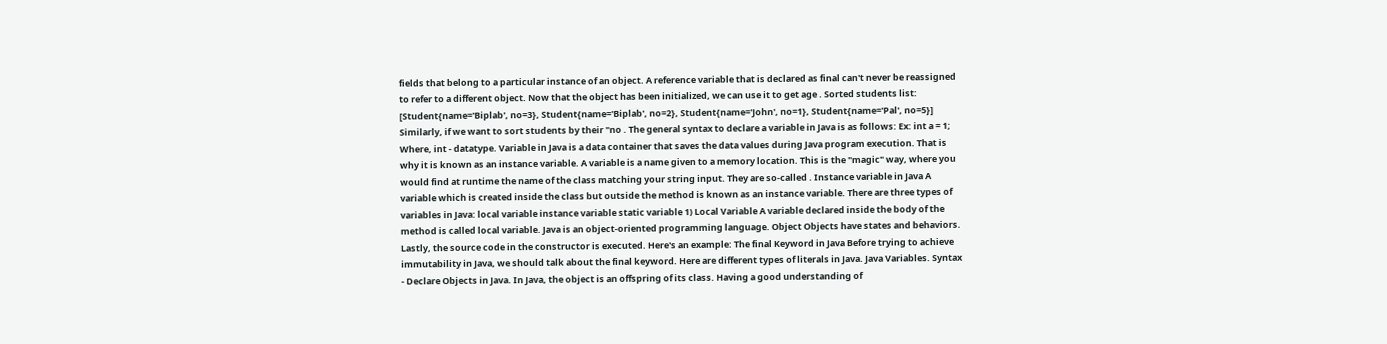fields that belong to a particular instance of an object. A reference variable that is declared as final can't never be reassigned to refer to a different object. Now that the object has been initialized, we can use it to get age . Sorted students list: [Student{name='Biplab', no=3}, Student{name='Biplab', no=2}, Student{name='John', no=1}, Student{name='Pal', no=5}] Similarly, if we want to sort students by their "no . The general syntax to declare a variable in Java is as follows: Ex: int a = 1; Where, int - datatype. Variable in Java is a data container that saves the data values during Java program execution. That is why it is known as an instance variable. A variable is a name given to a memory location. This is the "magic" way, where you would find at runtime the name of the class matching your string input. They are so-called . Instance variable in Java A variable which is created inside the class but outside the method is known as an instance variable. There are three types of variables in Java: local variable instance variable static variable 1) Local Variable A variable declared inside the body of the method is called local variable. Java is an object-oriented programming language. Object Objects have states and behaviors. Lastly, the source code in the constructor is executed. Here's an example: The final Keyword in Java Before trying to achieve immutability in Java, we should talk about the final keyword. Here are different types of literals in Java. Java Variables. Syntax - Declare Objects in Java. In Java, the object is an offspring of its class. Having a good understanding of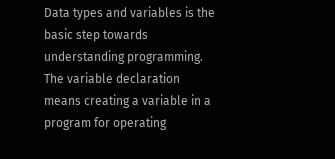Data types and variables is the basic step towards understanding programming. The variable declaration means creating a variable in a program for operating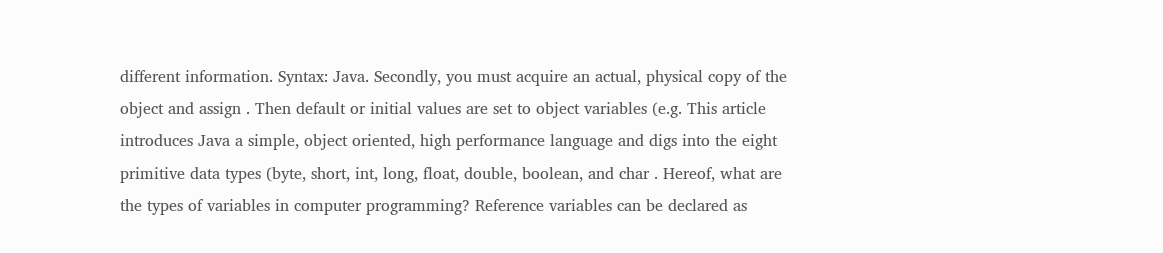different information. Syntax: Java. Secondly, you must acquire an actual, physical copy of the object and assign . Then default or initial values are set to object variables (e.g. This article introduces Java a simple, object oriented, high performance language and digs into the eight primitive data types (byte, short, int, long, float, double, boolean, and char . Hereof, what are the types of variables in computer programming? Reference variables can be declared as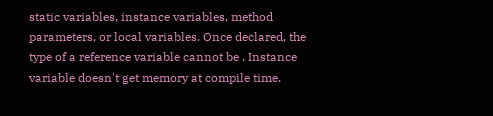static variables, instance variables, method parameters, or local variables. Once declared, the type of a reference variable cannot be . Instance variable doesn't get memory at compile time.